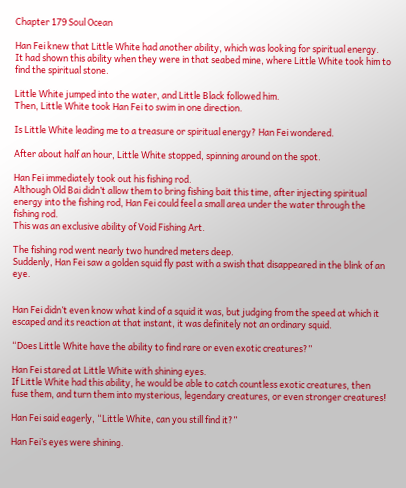Chapter 179 Soul Ocean

Han Fei knew that Little White had another ability, which was looking for spiritual energy.
It had shown this ability when they were in that seabed mine, where Little White took him to find the spiritual stone.

Little White jumped into the water, and Little Black followed him.
Then, Little White took Han Fei to swim in one direction.

Is Little White leading me to a treasure or spiritual energy? Han Fei wondered.

After about half an hour, Little White stopped, spinning around on the spot.

Han Fei immediately took out his fishing rod.
Although Old Bai didn’t allow them to bring fishing bait this time, after injecting spiritual energy into the fishing rod, Han Fei could feel a small area under the water through the fishing rod.
This was an exclusive ability of Void Fishing Art.

The fishing rod went nearly two hundred meters deep.
Suddenly, Han Fei saw a golden squid fly past with a swish that disappeared in the blink of an eye.


Han Fei didn’t even know what kind of a squid it was, but judging from the speed at which it escaped and its reaction at that instant, it was definitely not an ordinary squid.

“Does Little White have the ability to find rare or even exotic creatures?”

Han Fei stared at Little White with shining eyes.
If Little White had this ability, he would be able to catch countless exotic creatures, then fuse them, and turn them into mysterious, legendary creatures, or even stronger creatures!

Han Fei said eagerly, “Little White, can you still find it?”

Han Fei’s eyes were shining.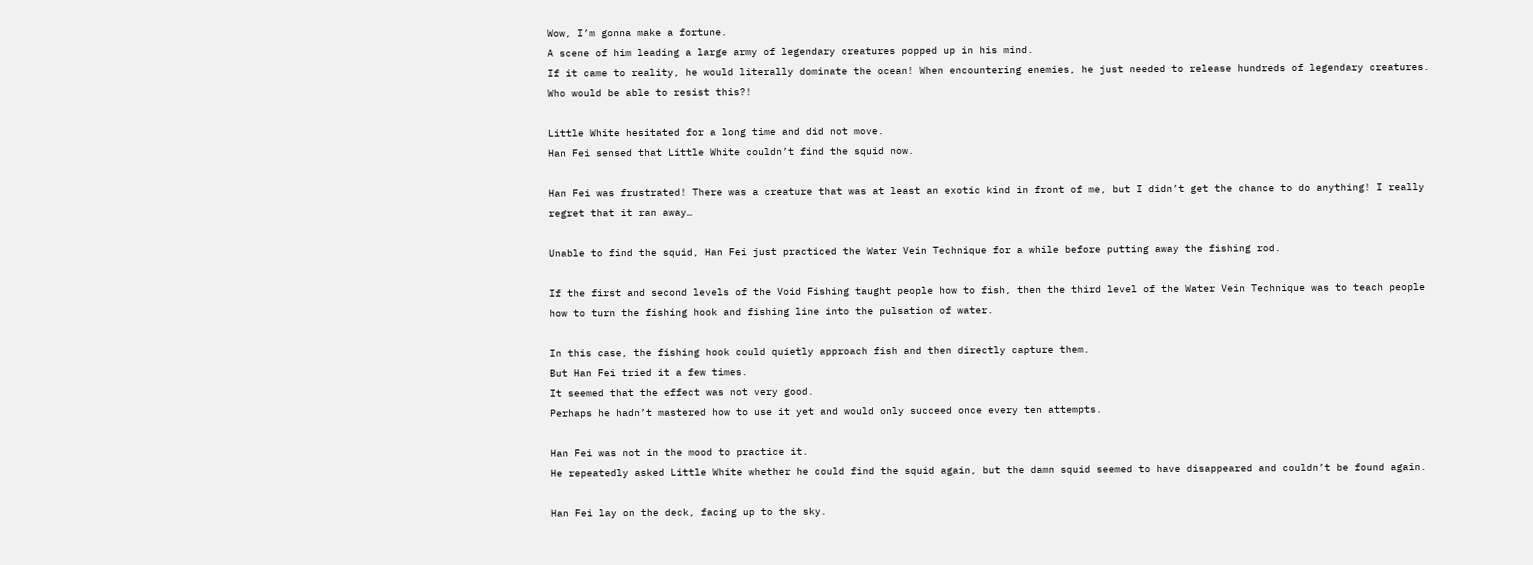Wow, I’m gonna make a fortune.
A scene of him leading a large army of legendary creatures popped up in his mind.
If it came to reality, he would literally dominate the ocean! When encountering enemies, he just needed to release hundreds of legendary creatures.
Who would be able to resist this?!

Little White hesitated for a long time and did not move.
Han Fei sensed that Little White couldn’t find the squid now.

Han Fei was frustrated! There was a creature that was at least an exotic kind in front of me, but I didn’t get the chance to do anything! I really regret that it ran away…

Unable to find the squid, Han Fei just practiced the Water Vein Technique for a while before putting away the fishing rod.

If the first and second levels of the Void Fishing taught people how to fish, then the third level of the Water Vein Technique was to teach people how to turn the fishing hook and fishing line into the pulsation of water.

In this case, the fishing hook could quietly approach fish and then directly capture them.
But Han Fei tried it a few times.
It seemed that the effect was not very good.
Perhaps he hadn’t mastered how to use it yet and would only succeed once every ten attempts.

Han Fei was not in the mood to practice it.
He repeatedly asked Little White whether he could find the squid again, but the damn squid seemed to have disappeared and couldn’t be found again.

Han Fei lay on the deck, facing up to the sky.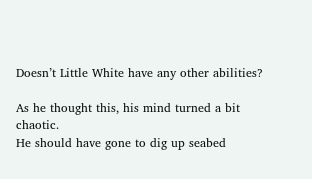Doesn’t Little White have any other abilities?

As he thought this, his mind turned a bit chaotic.
He should have gone to dig up seabed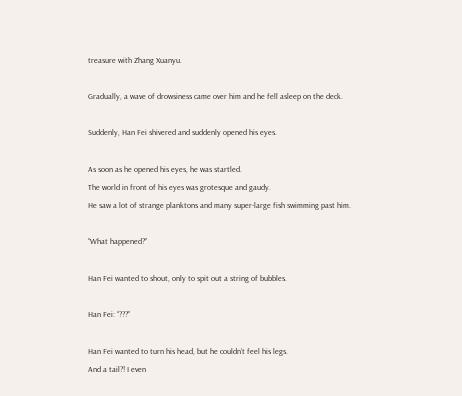treasure with Zhang Xuanyu.

Gradually, a wave of drowsiness came over him and he fell asleep on the deck.

Suddenly, Han Fei shivered and suddenly opened his eyes.

As soon as he opened his eyes, he was startled.
The world in front of his eyes was grotesque and gaudy.
He saw a lot of strange planktons and many super-large fish swimming past him.

“What happened?”

Han Fei wanted to shout, only to spit out a string of bubbles.

Han Fei: “???”

Han Fei wanted to turn his head, but he couldn’t feel his legs.
And a tail?! I even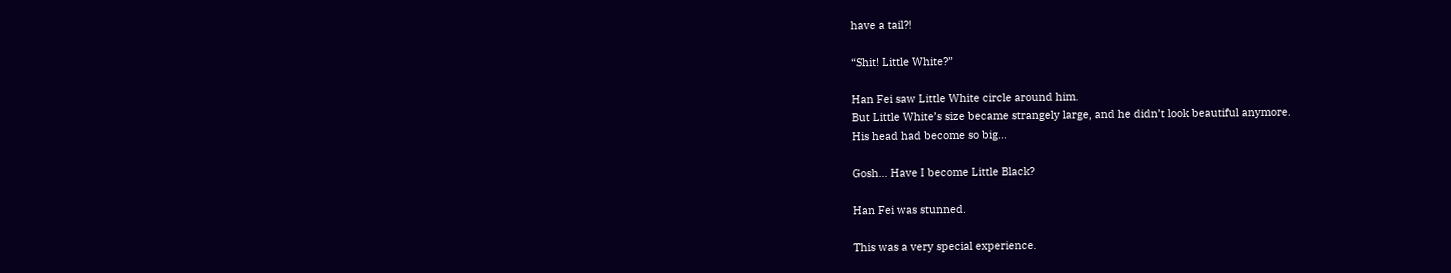have a tail?!

“Shit! Little White?”

Han Fei saw Little White circle around him.
But Little White’s size became strangely large, and he didn’t look beautiful anymore.
His head had become so big…

Gosh… Have I become Little Black?

Han Fei was stunned.

This was a very special experience.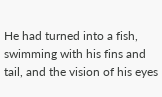He had turned into a fish, swimming with his fins and tail, and the vision of his eyes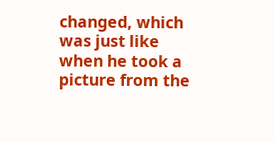changed, which was just like when he took a picture from the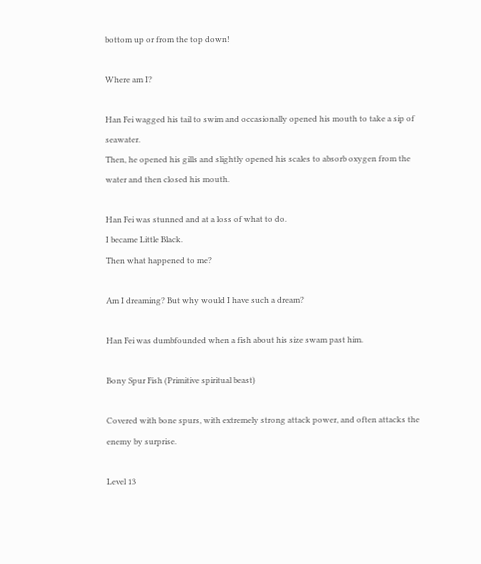bottom up or from the top down!

Where am I?

Han Fei wagged his tail to swim and occasionally opened his mouth to take a sip of seawater.
Then, he opened his gills and slightly opened his scales to absorb oxygen from the water and then closed his mouth.

Han Fei was stunned and at a loss of what to do.
I became Little Black.
Then what happened to me?

Am I dreaming? But why would I have such a dream?

Han Fei was dumbfounded when a fish about his size swam past him.

Bony Spur Fish (Primitive spiritual beast)

Covered with bone spurs, with extremely strong attack power, and often attacks the enemy by surprise.

Level 13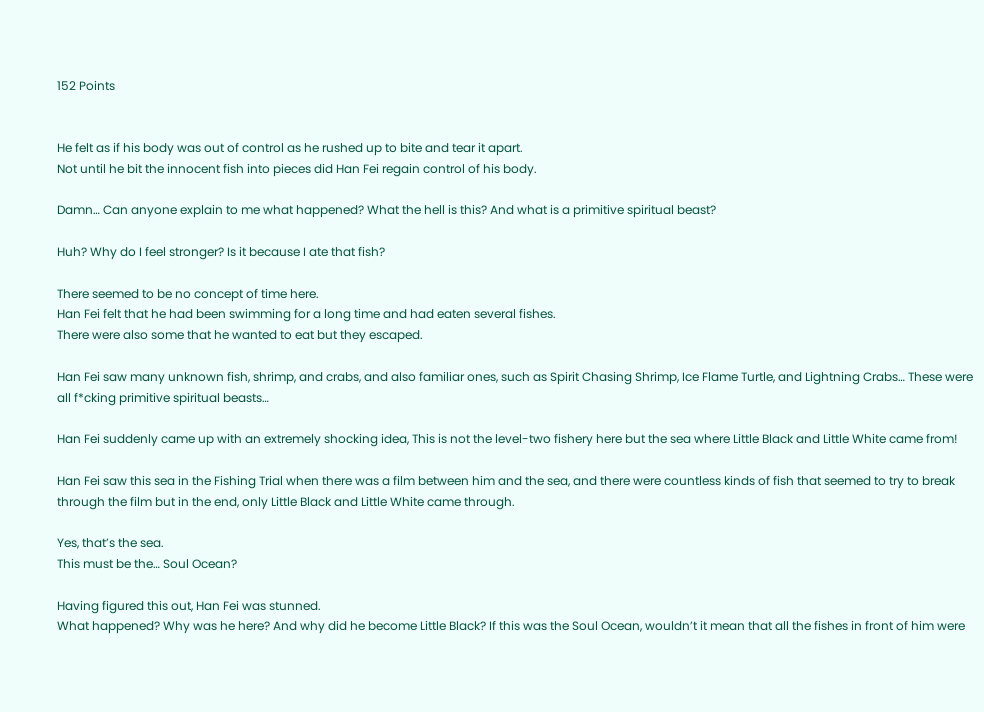152 Points


He felt as if his body was out of control as he rushed up to bite and tear it apart.
Not until he bit the innocent fish into pieces did Han Fei regain control of his body.

Damn… Can anyone explain to me what happened? What the hell is this? And what is a primitive spiritual beast?

Huh? Why do I feel stronger? Is it because I ate that fish?

There seemed to be no concept of time here.
Han Fei felt that he had been swimming for a long time and had eaten several fishes.
There were also some that he wanted to eat but they escaped.

Han Fei saw many unknown fish, shrimp, and crabs, and also familiar ones, such as Spirit Chasing Shrimp, Ice Flame Turtle, and Lightning Crabs… These were all f*cking primitive spiritual beasts…

Han Fei suddenly came up with an extremely shocking idea, This is not the level-two fishery here but the sea where Little Black and Little White came from!

Han Fei saw this sea in the Fishing Trial when there was a film between him and the sea, and there were countless kinds of fish that seemed to try to break through the film but in the end, only Little Black and Little White came through.

Yes, that’s the sea.
This must be the… Soul Ocean?

Having figured this out, Han Fei was stunned.
What happened? Why was he here? And why did he become Little Black? If this was the Soul Ocean, wouldn’t it mean that all the fishes in front of him were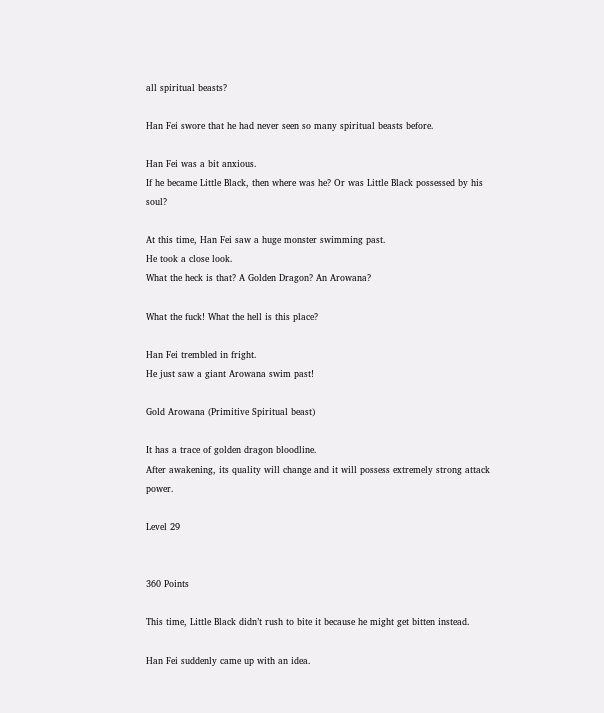all spiritual beasts?

Han Fei swore that he had never seen so many spiritual beasts before.

Han Fei was a bit anxious.
If he became Little Black, then where was he? Or was Little Black possessed by his soul?

At this time, Han Fei saw a huge monster swimming past.
He took a close look.
What the heck is that? A Golden Dragon? An Arowana?

What the fuck! What the hell is this place?

Han Fei trembled in fright.
He just saw a giant Arowana swim past!

Gold Arowana (Primitive Spiritual beast)

It has a trace of golden dragon bloodline.
After awakening, its quality will change and it will possess extremely strong attack power.

Level 29


360 Points

This time, Little Black didn’t rush to bite it because he might get bitten instead.

Han Fei suddenly came up with an idea.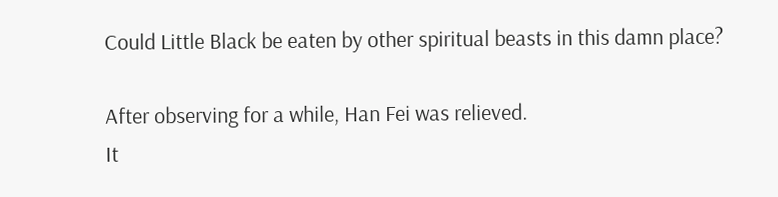Could Little Black be eaten by other spiritual beasts in this damn place?

After observing for a while, Han Fei was relieved.
It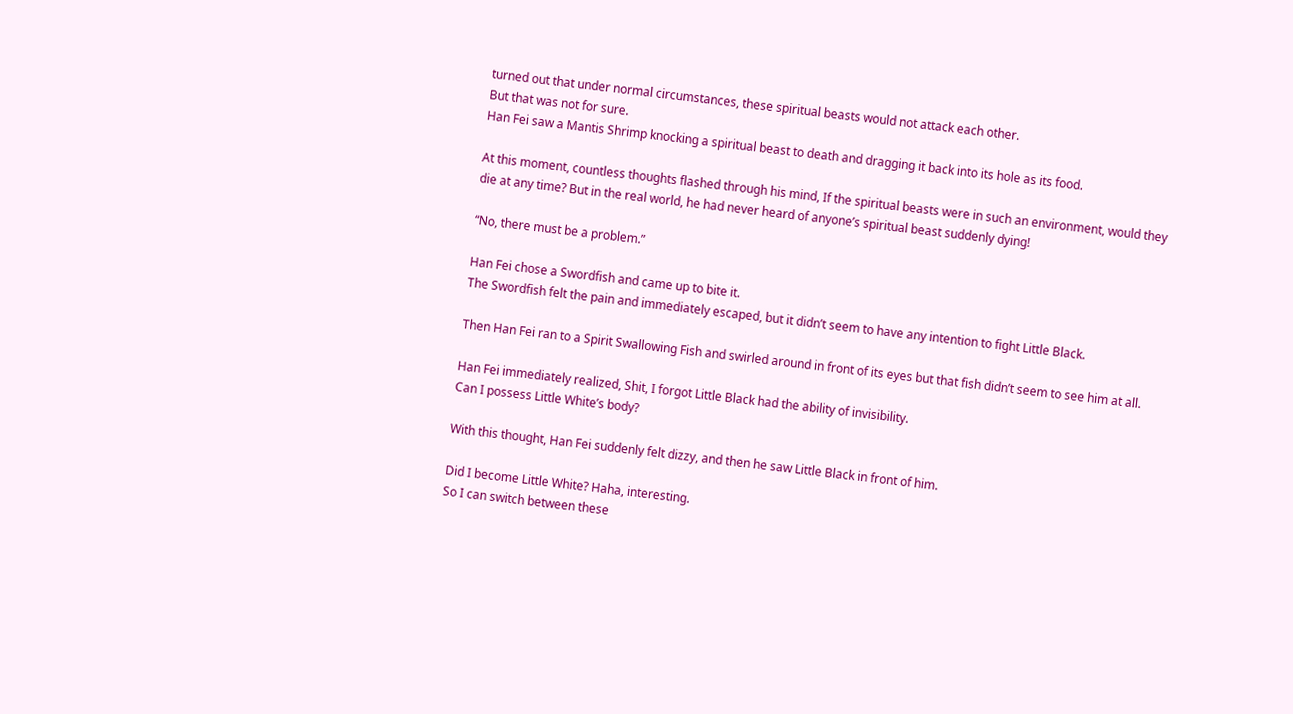turned out that under normal circumstances, these spiritual beasts would not attack each other.
But that was not for sure.
Han Fei saw a Mantis Shrimp knocking a spiritual beast to death and dragging it back into its hole as its food.

At this moment, countless thoughts flashed through his mind, If the spiritual beasts were in such an environment, would they die at any time? But in the real world, he had never heard of anyone’s spiritual beast suddenly dying!

“No, there must be a problem.”

Han Fei chose a Swordfish and came up to bite it.
The Swordfish felt the pain and immediately escaped, but it didn’t seem to have any intention to fight Little Black.

Then Han Fei ran to a Spirit Swallowing Fish and swirled around in front of its eyes but that fish didn’t seem to see him at all.

Han Fei immediately realized, Shit, I forgot Little Black had the ability of invisibility.
Can I possess Little White’s body?

With this thought, Han Fei suddenly felt dizzy, and then he saw Little Black in front of him.

Did I become Little White? Haha, interesting.
So I can switch between these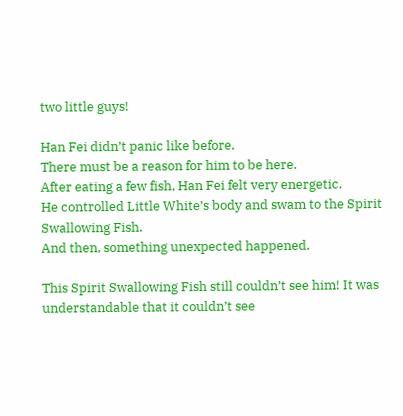two little guys!

Han Fei didn’t panic like before.
There must be a reason for him to be here.
After eating a few fish, Han Fei felt very energetic.
He controlled Little White’s body and swam to the Spirit Swallowing Fish.
And then, something unexpected happened.

This Spirit Swallowing Fish still couldn’t see him! It was understandable that it couldn’t see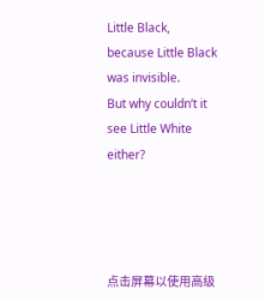Little Black, because Little Black was invisible.
But why couldn’t it see Little White either?




点击屏幕以使用高级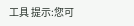工具 提示:您可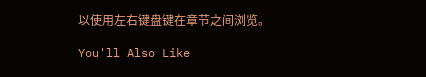以使用左右键盘键在章节之间浏览。

You'll Also Like